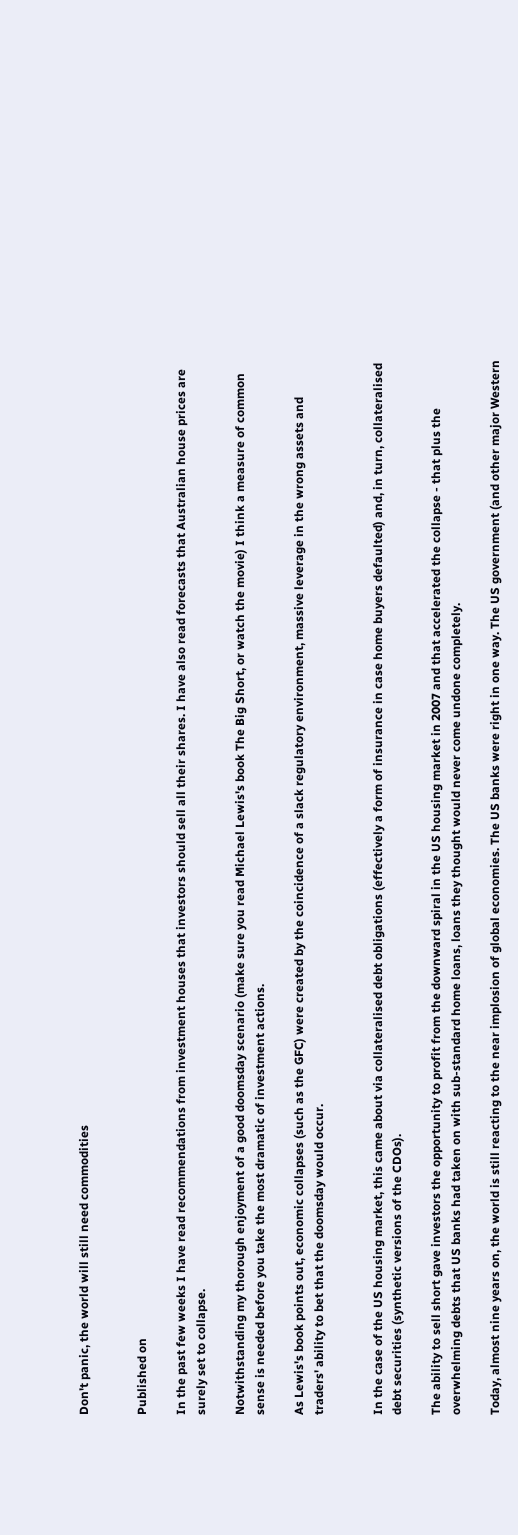Don't panic, the world will still need commodities


Published on

In the past few weeks I have read recommendations from investment houses that investors should sell all their shares. I have also read forecasts that Australian house prices are surely set to collapse.

Notwithstanding my thorough enjoyment of a good doomsday scenario (make sure you read Michael Lewis's book The Big Short, or watch the movie) I think a measure of common sense is needed before you take the most dramatic of investment actions.

As Lewis's book points out, economic collapses (such as the GFC) were created by the coincidence of a slack regulatory environment, massive leverage in the wrong assets and traders' ability to bet that the doomsday would occur.


In the case of the US housing market, this came about via collateralised debt obligations (effectively a form of insurance in case home buyers defaulted) and, in turn, collateralised debt securities (synthetic versions of the CDOs).

The ability to sell short gave investors the opportunity to profit from the downward spiral in the US housing market in 2007 and that accelerated the collapse - that plus the overwhelming debts that US banks had taken on with sub-standard home loans, loans they thought would never come undone completely.

Today, almost nine years on, the world is still reacting to the near implosion of global economies. The US banks were right in one way. The US government (and other major Western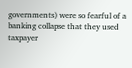governments) were so fearful of a banking collapse that they used taxpayer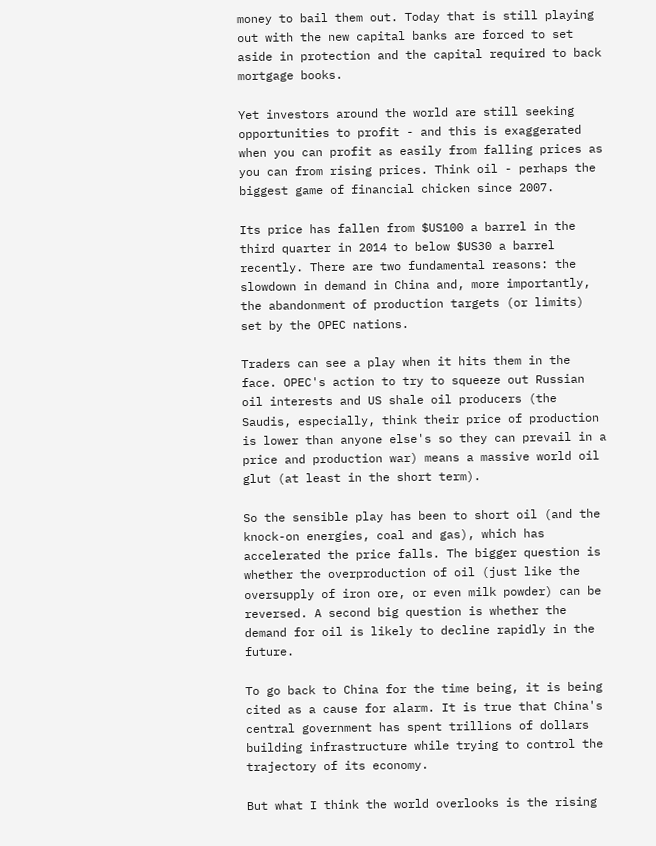money to bail them out. Today that is still playing out with the new capital banks are forced to set aside in protection and the capital required to back mortgage books.

Yet investors around the world are still seeking opportunities to profit - and this is exaggerated when you can profit as easily from falling prices as you can from rising prices. Think oil - perhaps the biggest game of financial chicken since 2007.

Its price has fallen from $US100 a barrel in the third quarter in 2014 to below $US30 a barrel recently. There are two fundamental reasons: the slowdown in demand in China and, more importantly, the abandonment of production targets (or limits) set by the OPEC nations.

Traders can see a play when it hits them in the face. OPEC's action to try to squeeze out Russian oil interests and US shale oil producers (the Saudis, especially, think their price of production is lower than anyone else's so they can prevail in a price and production war) means a massive world oil glut (at least in the short term).

So the sensible play has been to short oil (and the knock-on energies, coal and gas), which has accelerated the price falls. The bigger question is whether the overproduction of oil (just like the oversupply of iron ore, or even milk powder) can be reversed. A second big question is whether the demand for oil is likely to decline rapidly in the future.

To go back to China for the time being, it is being cited as a cause for alarm. It is true that China's central government has spent trillions of dollars building infrastructure while trying to control the trajectory of its economy.

But what I think the world overlooks is the rising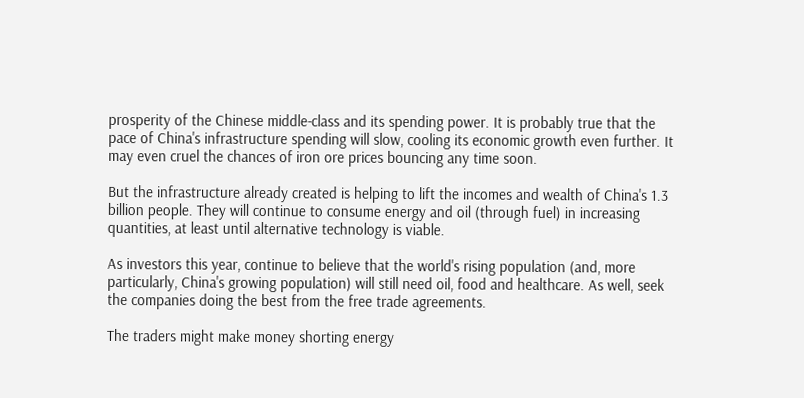prosperity of the Chinese middle-class and its spending power. It is probably true that the pace of China's infrastructure spending will slow, cooling its economic growth even further. It may even cruel the chances of iron ore prices bouncing any time soon.

But the infrastructure already created is helping to lift the incomes and wealth of China's 1.3 billion people. They will continue to consume energy and oil (through fuel) in increasing quantities, at least until alternative technology is viable.

As investors this year, continue to believe that the world's rising population (and, more particularly, China's growing population) will still need oil, food and healthcare. As well, seek the companies doing the best from the free trade agreements.

The traders might make money shorting energy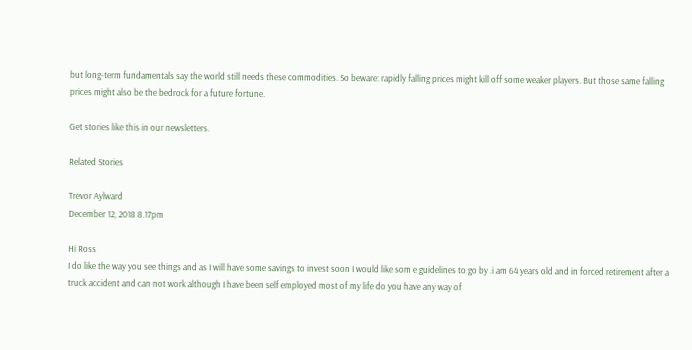but long-term fundamentals say the world still needs these commodities. So beware: rapidly falling prices might kill off some weaker players. But those same falling prices might also be the bedrock for a future fortune.

Get stories like this in our newsletters.

Related Stories

Trevor Aylward
December 12, 2018 8.17pm

Hi Ross
I do like the way you see things and as I will have some savings to invest soon I would like som e guidelines to go by .i am 64 years old and in forced retirement after a truck accident and can not work although I have been self employed most of my life do you have any way of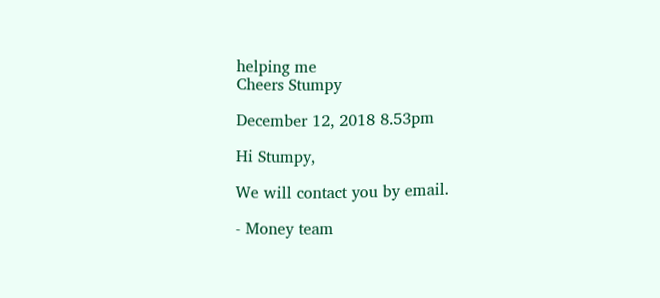helping me
Cheers Stumpy

December 12, 2018 8.53pm

Hi Stumpy,

We will contact you by email.

- Money team